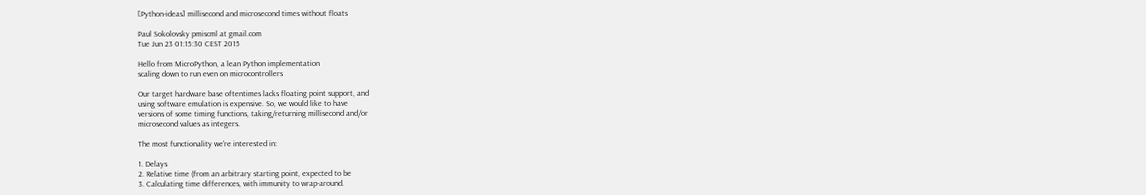[Python-ideas] millisecond and microsecond times without floats

Paul Sokolovsky pmiscml at gmail.com
Tue Jun 23 01:15:30 CEST 2015

Hello from MicroPython, a lean Python implementation
scaling down to run even on microcontrollers

Our target hardware base oftentimes lacks floating point support, and
using software emulation is expensive. So, we would like to have
versions of some timing functions, taking/returning millisecond and/or
microsecond values as integers.

The most functionality we're interested in:

1. Delays
2. Relative time (from an arbitrary starting point, expected to be
3. Calculating time differences, with immunity to wrap-around.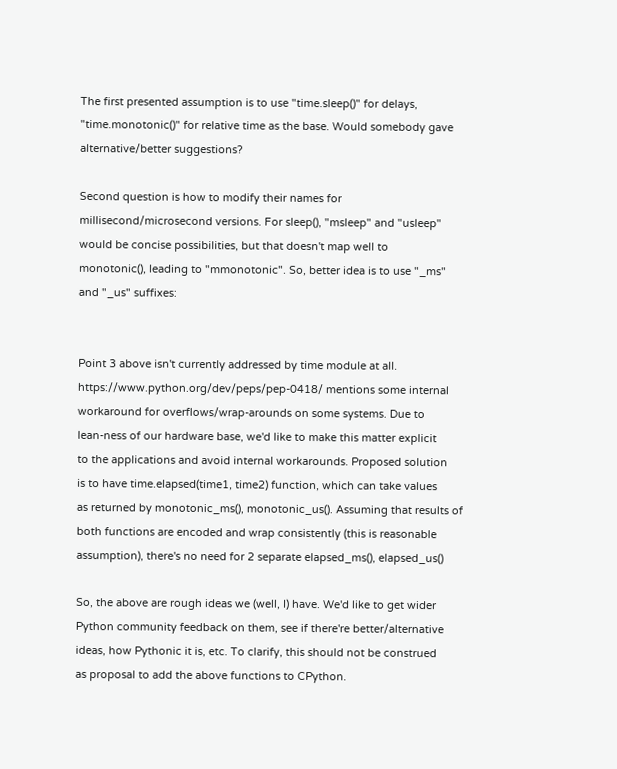The first presented assumption is to use "time.sleep()" for delays,
"time.monotonic()" for relative time as the base. Would somebody gave
alternative/better suggestions?

Second question is how to modify their names for
millisecond/microsecond versions. For sleep(), "msleep" and "usleep"
would be concise possibilities, but that doesn't map well to
monotonic(), leading to "mmonotonic". So, better idea is to use "_ms"
and "_us" suffixes:


Point 3 above isn't currently addressed by time module at all.
https://www.python.org/dev/peps/pep-0418/ mentions some internal
workaround for overflows/wrap-arounds on some systems. Due to
lean-ness of our hardware base, we'd like to make this matter explicit
to the applications and avoid internal workarounds. Proposed solution
is to have time.elapsed(time1, time2) function, which can take values
as returned by monotonic_ms(), monotonic_us(). Assuming that results of
both functions are encoded and wrap consistently (this is reasonable
assumption), there's no need for 2 separate elapsed_ms(), elapsed_us()

So, the above are rough ideas we (well, I) have. We'd like to get wider
Python community feedback on them, see if there're better/alternative
ideas, how Pythonic it is, etc. To clarify, this should not be construed
as proposal to add the above functions to CPython.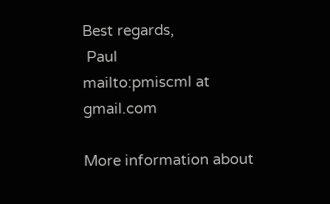Best regards,
 Paul                          mailto:pmiscml at gmail.com

More information about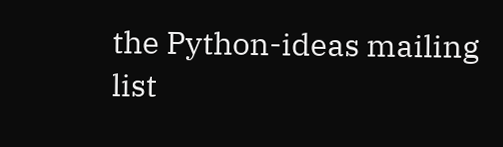the Python-ideas mailing list